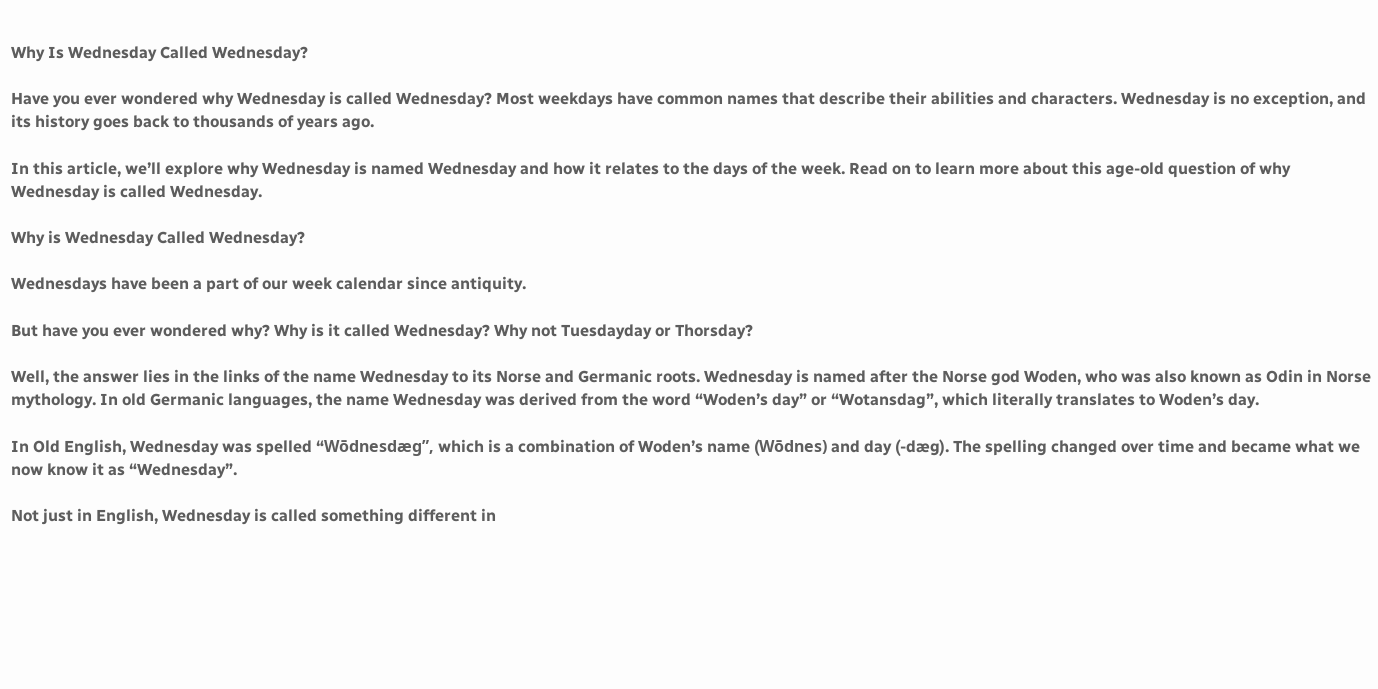Why Is Wednesday Called Wednesday?

Have you ever wondered why Wednesday is called Wednesday? Most weekdays have common names that describe their abilities and characters. Wednesday is no exception, and its history goes back to thousands of years ago.

In this article, we’ll explore why Wednesday is named Wednesday and how it relates to the days of the week. Read on to learn more about this age-old question of why Wednesday is called Wednesday.

Why is Wednesday Called Wednesday?

Wednesdays have been a part of our week calendar since antiquity.

But have you ever wondered why? Why is it called Wednesday? Why not Tuesdayday or Thorsday?

Well, the answer lies in the links of the name Wednesday to its Norse and Germanic roots. Wednesday is named after the Norse god Woden, who was also known as Odin in Norse mythology. In old Germanic languages, the name Wednesday was derived from the word “Woden’s day” or “Wotansdag”, which literally translates to Woden’s day.

In Old English, Wednesday was spelled “Wōdnesdæg”, which is a combination of Woden’s name (Wōdnes) and day (-dæg). The spelling changed over time and became what we now know it as “Wednesday”.

Not just in English, Wednesday is called something different in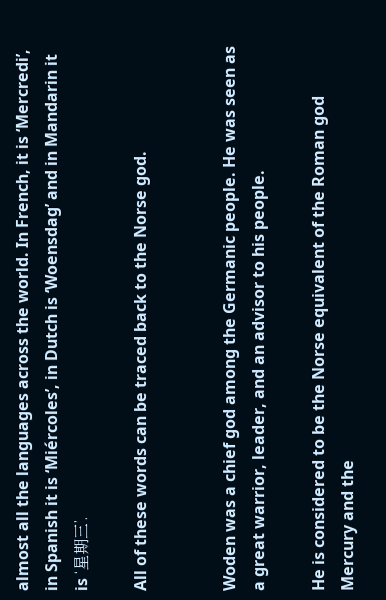almost all the languages across the world. In French, it is ‘Mercredi’, in Spanish it is ‘Miércoles’, in Dutch is ‘Woensdag’ and in Mandarin it is ‘星期三’.

All of these words can be traced back to the Norse god.


Woden was a chief god among the Germanic people. He was seen as a great warrior, leader, and an advisor to his people.

He is considered to be the Norse equivalent of the Roman god Mercury and the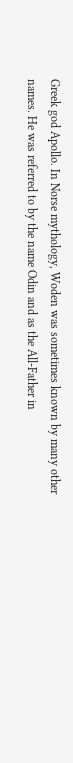Greek god Apollo. In Norse mythology, Woden was sometimes known by many other names. He was referred to by the name Odin and as the All-Father in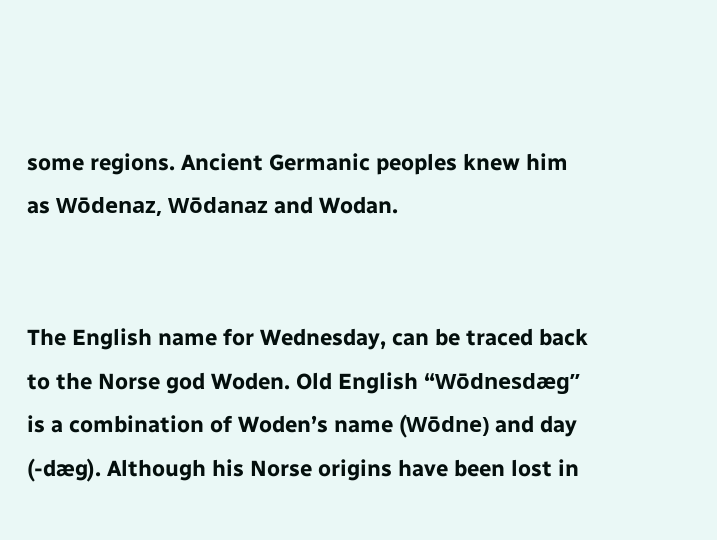some regions. Ancient Germanic peoples knew him as Wōdenaz, Wōdanaz and Wodan.


The English name for Wednesday, can be traced back to the Norse god Woden. Old English “Wōdnesdæg” is a combination of Woden’s name (Wōdne) and day (-dæg). Although his Norse origins have been lost in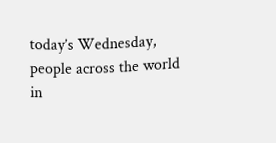today’s Wednesday, people across the world in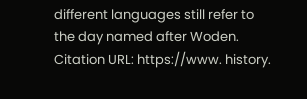different languages still refer to the day named after Woden. Citation URL: https://www. history.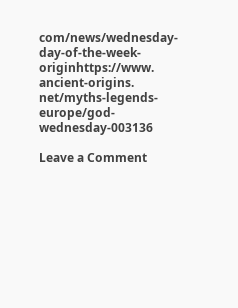com/news/wednesday-day-of-the-week-originhttps://www. ancient-origins. net/myths-legends-europe/god-wednesday-003136

Leave a Comment